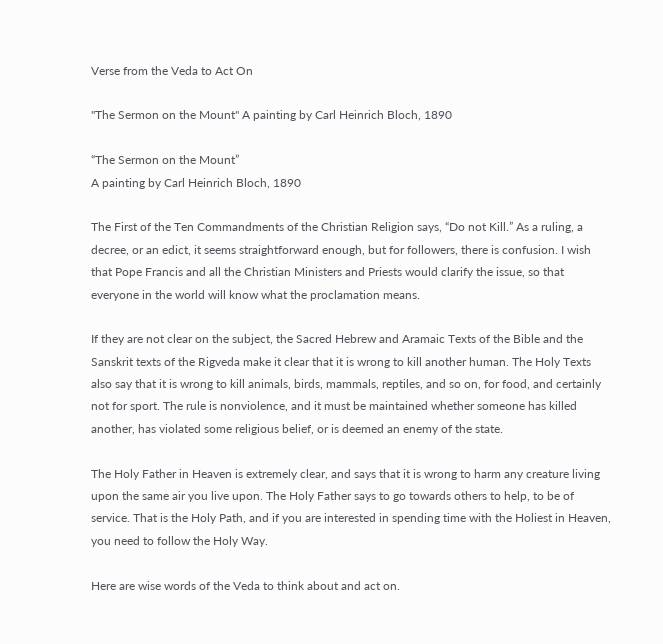Verse from the Veda to Act On

"The Sermon on the Mount" A painting by Carl Heinrich Bloch, 1890

“The Sermon on the Mount”
A painting by Carl Heinrich Bloch, 1890

The First of the Ten Commandments of the Christian Religion says, “Do not Kill.” As a ruling, a decree, or an edict, it seems straightforward enough, but for followers, there is confusion. I wish that Pope Francis and all the Christian Ministers and Priests would clarify the issue, so that everyone in the world will know what the proclamation means.

If they are not clear on the subject, the Sacred Hebrew and Aramaic Texts of the Bible and the Sanskrit texts of the Rigveda make it clear that it is wrong to kill another human. The Holy Texts also say that it is wrong to kill animals, birds, mammals, reptiles, and so on, for food, and certainly not for sport. The rule is nonviolence, and it must be maintained whether someone has killed another, has violated some religious belief, or is deemed an enemy of the state.

The Holy Father in Heaven is extremely clear, and says that it is wrong to harm any creature living upon the same air you live upon. The Holy Father says to go towards others to help, to be of service. That is the Holy Path, and if you are interested in spending time with the Holiest in Heaven, you need to follow the Holy Way.

Here are wise words of the Veda to think about and act on.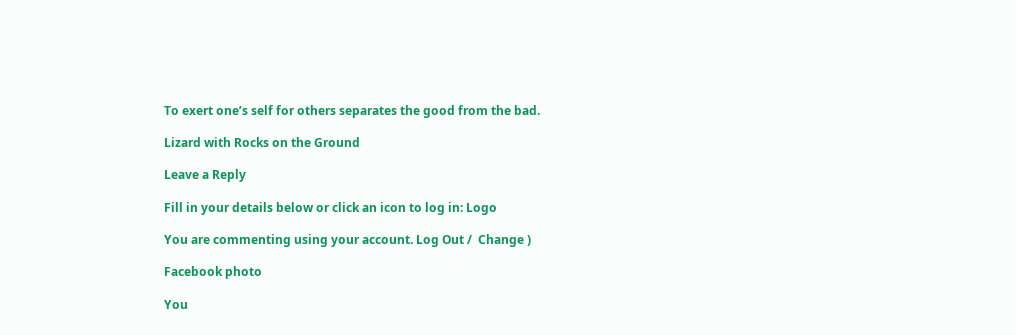To exert one’s self for others separates the good from the bad.

Lizard with Rocks on the Ground

Leave a Reply

Fill in your details below or click an icon to log in: Logo

You are commenting using your account. Log Out /  Change )

Facebook photo

You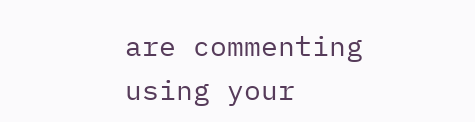are commenting using your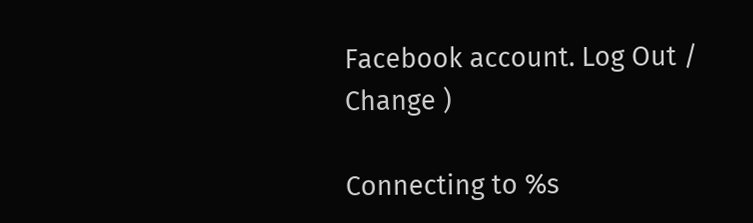Facebook account. Log Out /  Change )

Connecting to %s